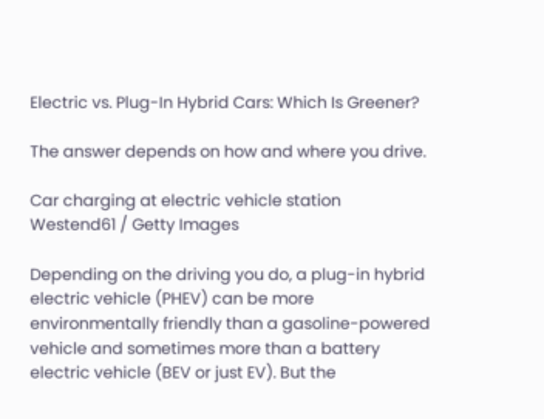Electric vs. Plug-In Hybrid Cars: Which Is Greener?

The answer depends on how and where you drive.

Car charging at electric vehicle station
Westend61 / Getty Images

Depending on the driving you do, a plug-in hybrid electric vehicle (PHEV) can be more environmentally friendly than a gasoline-powered vehicle and sometimes more than a battery electric vehicle (BEV or just EV). But the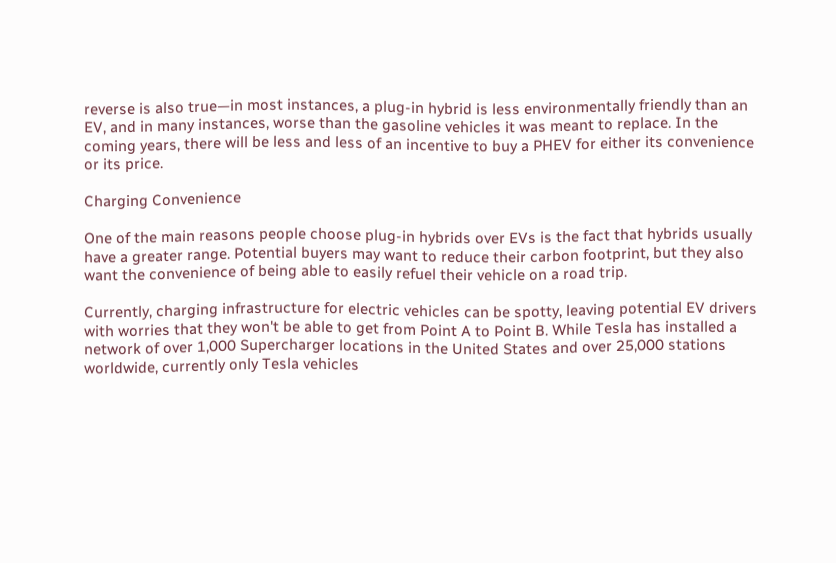reverse is also true—in most instances, a plug-in hybrid is less environmentally friendly than an EV, and in many instances, worse than the gasoline vehicles it was meant to replace. In the coming years, there will be less and less of an incentive to buy a PHEV for either its convenience or its price.

Charging Convenience

One of the main reasons people choose plug-in hybrids over EVs is the fact that hybrids usually have a greater range. Potential buyers may want to reduce their carbon footprint, but they also want the convenience of being able to easily refuel their vehicle on a road trip.

Currently, charging infrastructure for electric vehicles can be spotty, leaving potential EV drivers with worries that they won't be able to get from Point A to Point B. While Tesla has installed a network of over 1,000 Supercharger locations in the United States and over 25,000 stations worldwide, currently only Tesla vehicles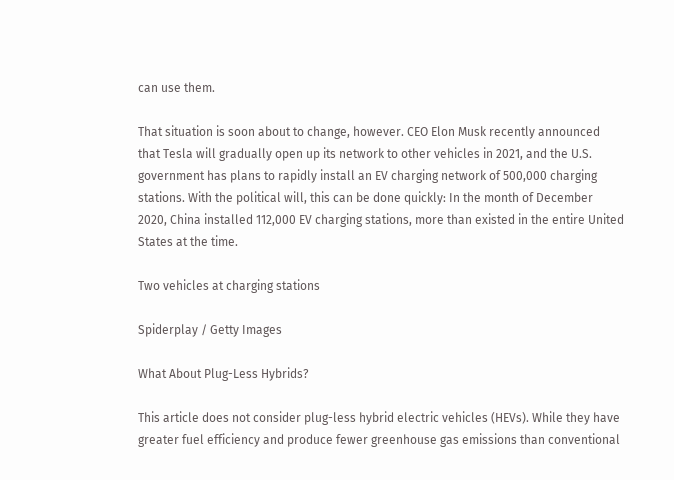can use them.

That situation is soon about to change, however. CEO Elon Musk recently announced that Tesla will gradually open up its network to other vehicles in 2021, and the U.S. government has plans to rapidly install an EV charging network of 500,000 charging stations. With the political will, this can be done quickly: In the month of December 2020, China installed 112,000 EV charging stations, more than existed in the entire United States at the time.

Two vehicles at charging stations

Spiderplay / Getty Images

What About Plug-Less Hybrids?

This article does not consider plug-less hybrid electric vehicles (HEVs). While they have greater fuel efficiency and produce fewer greenhouse gas emissions than conventional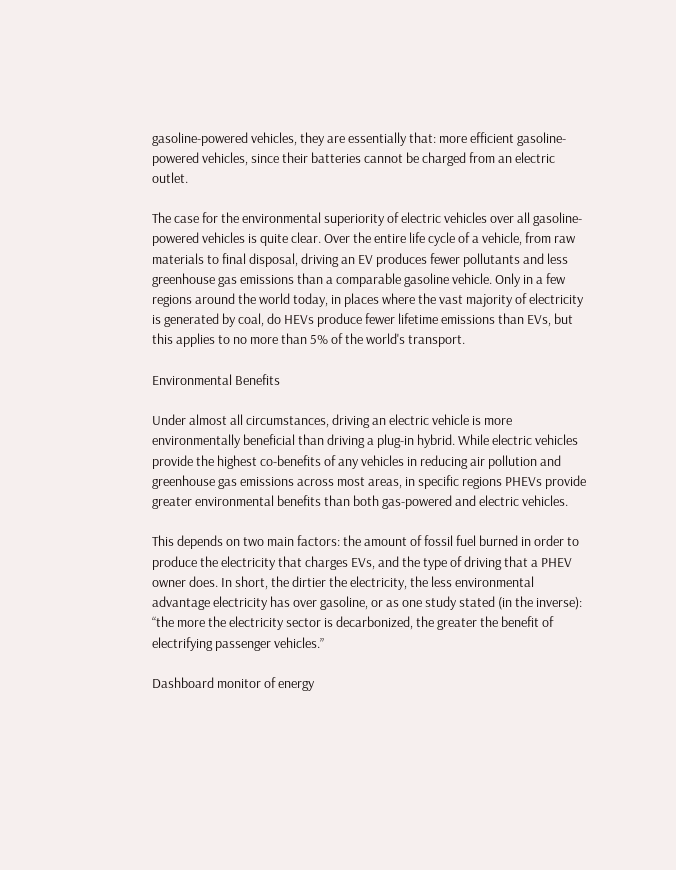gasoline-powered vehicles, they are essentially that: more efficient gasoline-powered vehicles, since their batteries cannot be charged from an electric outlet.

The case for the environmental superiority of electric vehicles over all gasoline-powered vehicles is quite clear. Over the entire life cycle of a vehicle, from raw materials to final disposal, driving an EV produces fewer pollutants and less greenhouse gas emissions than a comparable gasoline vehicle. Only in a few regions around the world today, in places where the vast majority of electricity is generated by coal, do HEVs produce fewer lifetime emissions than EVs, but this applies to no more than 5% of the world's transport.

Environmental Benefits

Under almost all circumstances, driving an electric vehicle is more environmentally beneficial than driving a plug-in hybrid. While electric vehicles provide the highest co-benefits of any vehicles in reducing air pollution and greenhouse gas emissions across most areas, in specific regions PHEVs provide greater environmental benefits than both gas-powered and electric vehicles.

This depends on two main factors: the amount of fossil fuel burned in order to produce the electricity that charges EVs, and the type of driving that a PHEV owner does. In short, the dirtier the electricity, the less environmental advantage electricity has over gasoline, or as one study stated (in the inverse): “the more the electricity sector is decarbonized, the greater the benefit of electrifying passenger vehicles.”

Dashboard monitor of energy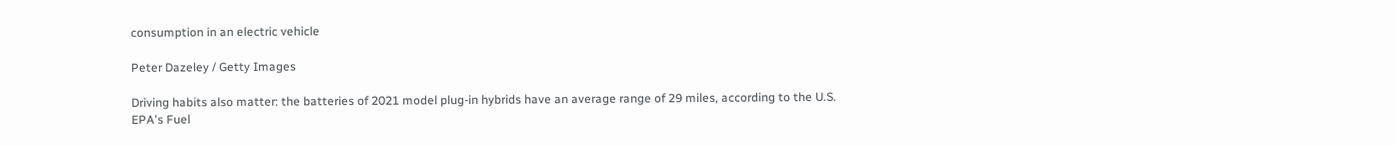consumption in an electric vehicle

Peter Dazeley / Getty Images

Driving habits also matter: the batteries of 2021 model plug-in hybrids have an average range of 29 miles, according to the U.S. EPA's Fuel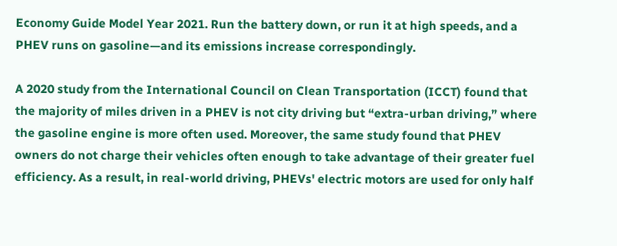Economy Guide Model Year 2021. Run the battery down, or run it at high speeds, and a PHEV runs on gasoline—and its emissions increase correspondingly.

A 2020 study from the International Council on Clean Transportation (ICCT) found that the majority of miles driven in a PHEV is not city driving but “extra-urban driving,” where the gasoline engine is more often used. Moreover, the same study found that PHEV owners do not charge their vehicles often enough to take advantage of their greater fuel efficiency. As a result, in real-world driving, PHEVs' electric motors are used for only half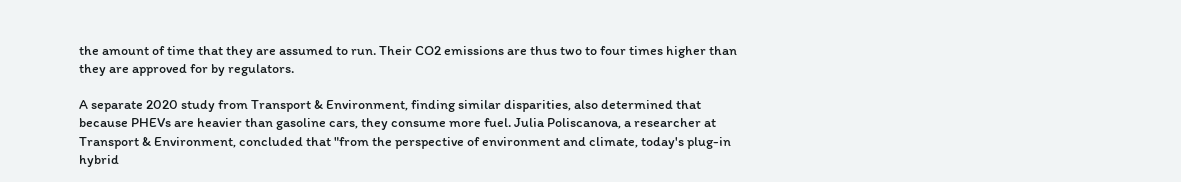the amount of time that they are assumed to run. Their CO2 emissions are thus two to four times higher than they are approved for by regulators.

A separate 2020 study from Transport & Environment, finding similar disparities, also determined that because PHEVs are heavier than gasoline cars, they consume more fuel. Julia Poliscanova, a researcher at Transport & Environment, concluded that "from the perspective of environment and climate, today's plug-in hybrid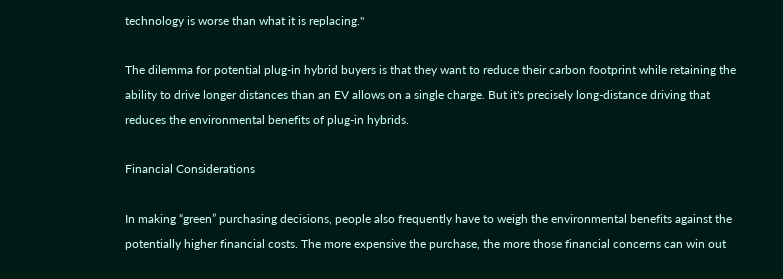technology is worse than what it is replacing."

The dilemma for potential plug-in hybrid buyers is that they want to reduce their carbon footprint while retaining the ability to drive longer distances than an EV allows on a single charge. But it's precisely long-distance driving that reduces the environmental benefits of plug-in hybrids.

Financial Considerations

In making “green” purchasing decisions, people also frequently have to weigh the environmental benefits against the potentially higher financial costs. The more expensive the purchase, the more those financial concerns can win out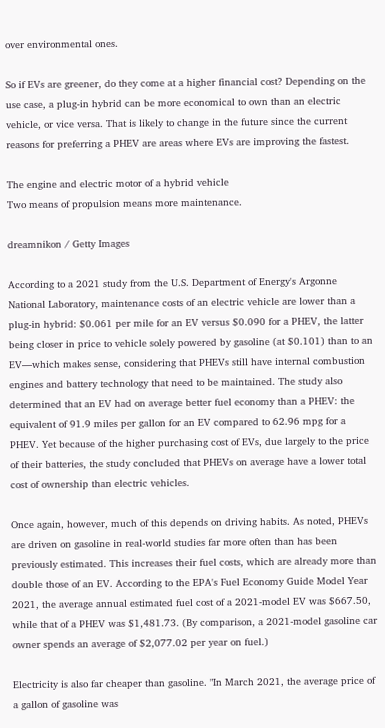over environmental ones.

So if EVs are greener, do they come at a higher financial cost? Depending on the use case, a plug-in hybrid can be more economical to own than an electric vehicle, or vice versa. That is likely to change in the future since the current reasons for preferring a PHEV are areas where EVs are improving the fastest.

The engine and electric motor of a hybrid vehicle
Two means of propulsion means more maintenance.

dreamnikon / Getty Images

According to a 2021 study from the U.S. Department of Energy's Argonne National Laboratory, maintenance costs of an electric vehicle are lower than a plug-in hybrid: $0.061 per mile for an EV versus $0.090 for a PHEV, the latter being closer in price to vehicle solely powered by gasoline (at $0.101) than to an EV—which makes sense, considering that PHEVs still have internal combustion engines and battery technology that need to be maintained. The study also determined that an EV had on average better fuel economy than a PHEV: the equivalent of 91.9 miles per gallon for an EV compared to 62.96 mpg for a PHEV. Yet because of the higher purchasing cost of EVs, due largely to the price of their batteries, the study concluded that PHEVs on average have a lower total cost of ownership than electric vehicles.

Once again, however, much of this depends on driving habits. As noted, PHEVs are driven on gasoline in real-world studies far more often than has been previously estimated. This increases their fuel costs, which are already more than double those of an EV. According to the EPA's Fuel Economy Guide Model Year 2021, the average annual estimated fuel cost of a 2021-model EV was $667.50, while that of a PHEV was $1,481.73. (By comparison, a 2021-model gasoline car owner spends an average of $2,077.02 per year on fuel.)

Electricity is also far cheaper than gasoline. "In March 2021, the average price of a gallon of gasoline was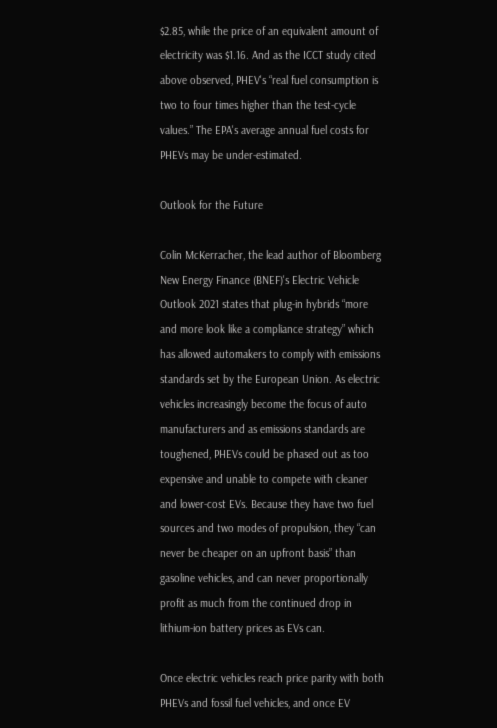$2.85, while the price of an equivalent amount of electricity was $1.16. And as the ICCT study cited above observed, PHEV's “real fuel consumption is two to four times higher than the test-cycle values.” The EPA's average annual fuel costs for PHEVs may be under-estimated.

Outlook for the Future

Colin McKerracher, the lead author of Bloomberg New Energy Finance (BNEF)'s Electric Vehicle Outlook 2021 states that plug-in hybrids “more and more look like a compliance strategy” which has allowed automakers to comply with emissions standards set by the European Union. As electric vehicles increasingly become the focus of auto manufacturers and as emissions standards are toughened, PHEVs could be phased out as too expensive and unable to compete with cleaner and lower-cost EVs. Because they have two fuel sources and two modes of propulsion, they “can never be cheaper on an upfront basis” than gasoline vehicles, and can never proportionally profit as much from the continued drop in lithium-ion battery prices as EVs can.

Once electric vehicles reach price parity with both PHEVs and fossil fuel vehicles, and once EV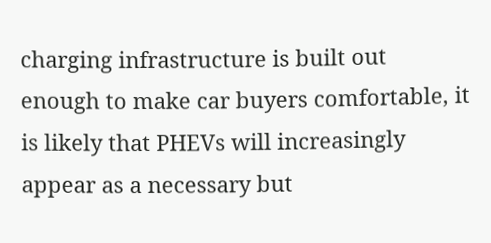charging infrastructure is built out enough to make car buyers comfortable, it is likely that PHEVs will increasingly appear as a necessary but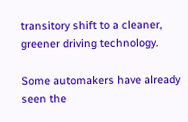transitory shift to a cleaner, greener driving technology.

Some automakers have already seen the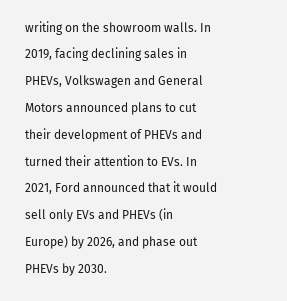writing on the showroom walls. In 2019, facing declining sales in PHEVs, Volkswagen and General Motors announced plans to cut their development of PHEVs and turned their attention to EVs. In 2021, Ford announced that it would sell only EVs and PHEVs (in Europe) by 2026, and phase out PHEVs by 2030.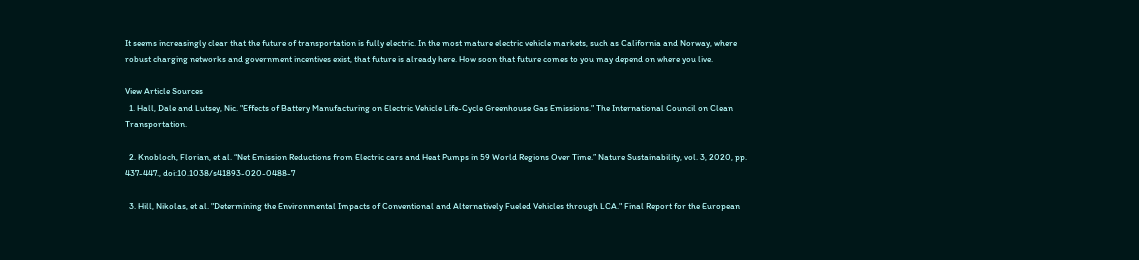It seems increasingly clear that the future of transportation is fully electric. In the most mature electric vehicle markets, such as California and Norway, where robust charging networks and government incentives exist, that future is already here. How soon that future comes to you may depend on where you live.

View Article Sources
  1. Hall, Dale and Lutsey, Nic. "Effects of Battery Manufacturing on Electric Vehicle Life-Cycle Greenhouse Gas Emissions." The International Council on Clean Transportation.

  2. Knobloch, Florian, et al. “Net Emission Reductions from Electric cars and Heat Pumps in 59 World Regions Over Time.” Nature Sustainability, vol. 3, 2020, pp. 437-447., doi:10.1038/s41893-020-0488-7

  3. Hill, Nikolas, et al. "Determining the Environmental Impacts of Conventional and Alternatively Fueled Vehicles through LCA." Final Report for the European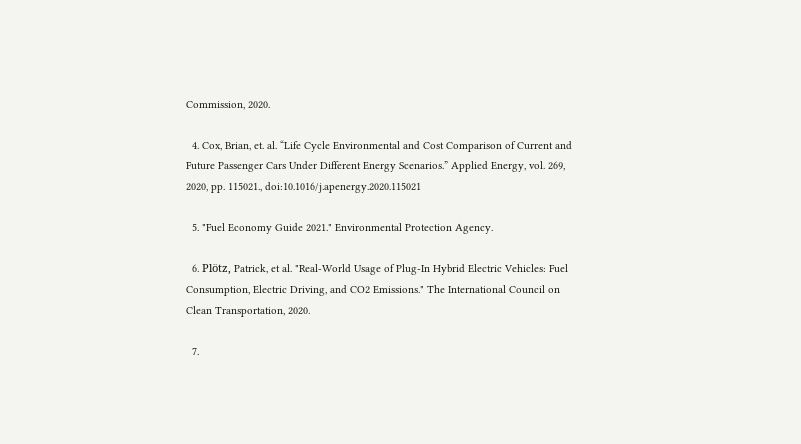Commission, 2020.

  4. Cox, Brian, et. al. “Life Cycle Environmental and Cost Comparison of Current and Future Passenger Cars Under Different Energy Scenarios.” Applied Energy, vol. 269, 2020, pp. 115021., doi:10.1016/j.apenergy.2020.115021

  5. "Fuel Economy Guide 2021." Environmental Protection Agency.

  6. Plötz, Patrick, et al. "Real-World Usage of Plug-In Hybrid Electric Vehicles: Fuel Consumption, Electric Driving, and CO2 Emissions." The International Council on Clean Transportation, 2020.

  7.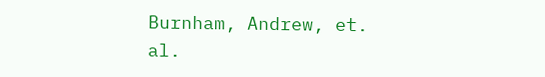Burnham, Andrew, et. al.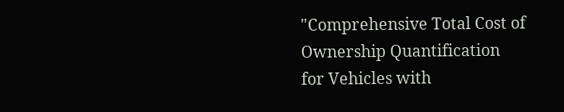"Comprehensive Total Cost of Ownership Quantification for Vehicles with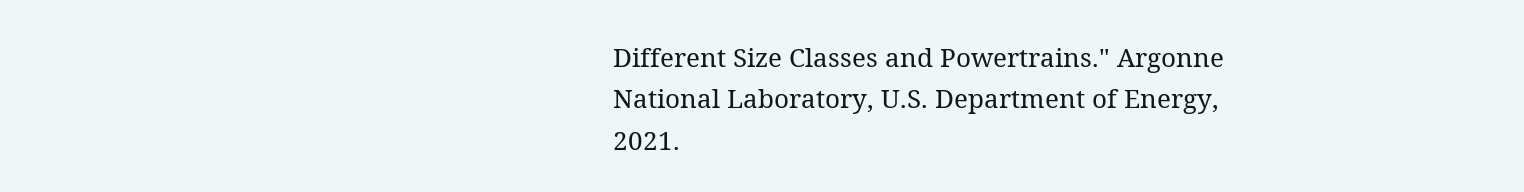Different Size Classes and Powertrains." Argonne National Laboratory, U.S. Department of Energy, 2021.